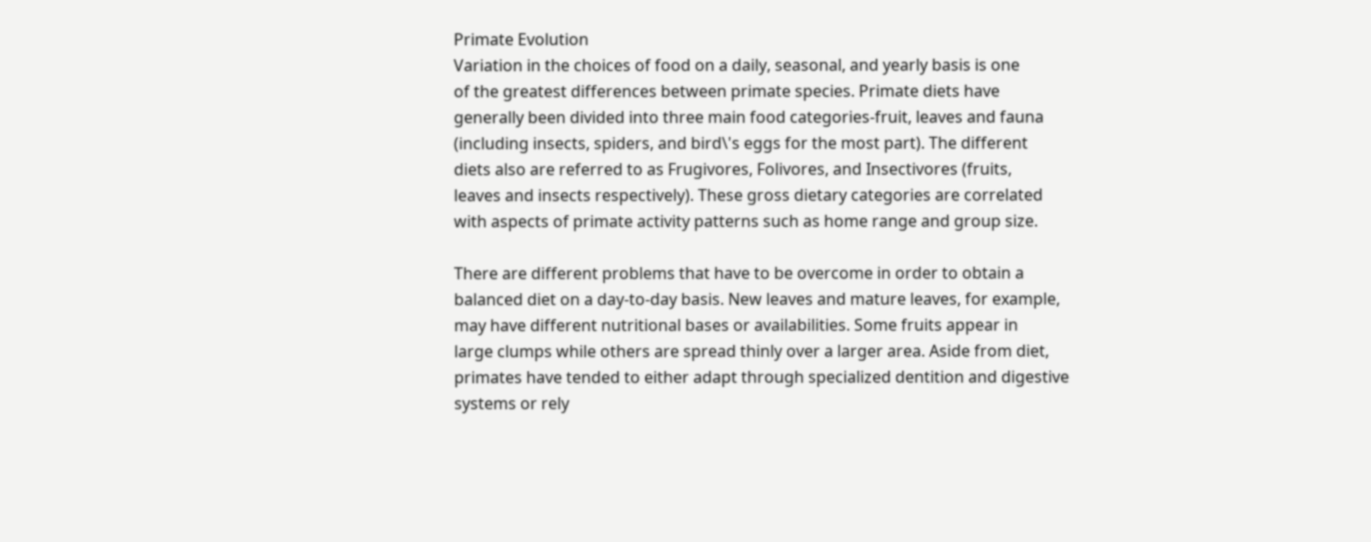Primate Evolution
Variation in the choices of food on a daily, seasonal, and yearly basis is one
of the greatest differences between primate species. Primate diets have
generally been divided into three main food categories-fruit, leaves and fauna
(including insects, spiders, and bird\'s eggs for the most part). The different
diets also are referred to as Frugivores, Folivores, and Insectivores (fruits,
leaves and insects respectively). These gross dietary categories are correlated
with aspects of primate activity patterns such as home range and group size.

There are different problems that have to be overcome in order to obtain a
balanced diet on a day-to-day basis. New leaves and mature leaves, for example,
may have different nutritional bases or availabilities. Some fruits appear in
large clumps while others are spread thinly over a larger area. Aside from diet,
primates have tended to either adapt through specialized dentition and digestive
systems or rely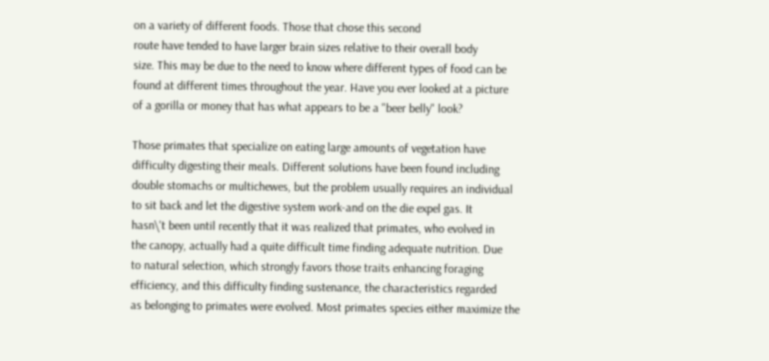on a variety of different foods. Those that chose this second
route have tended to have larger brain sizes relative to their overall body
size. This may be due to the need to know where different types of food can be
found at different times throughout the year. Have you ever looked at a picture
of a gorilla or money that has what appears to be a "beer belly" look?

Those primates that specialize on eating large amounts of vegetation have
difficulty digesting their meals. Different solutions have been found including
double stomachs or multichewes, but the problem usually requires an individual
to sit back and let the digestive system work-and on the die expel gas. It
hasn\'t been until recently that it was realized that primates, who evolved in
the canopy, actually had a quite difficult time finding adequate nutrition. Due
to natural selection, which strongly favors those traits enhancing foraging
efficiency, and this difficulty finding sustenance, the characteristics regarded
as belonging to primates were evolved. Most primates species either maximize the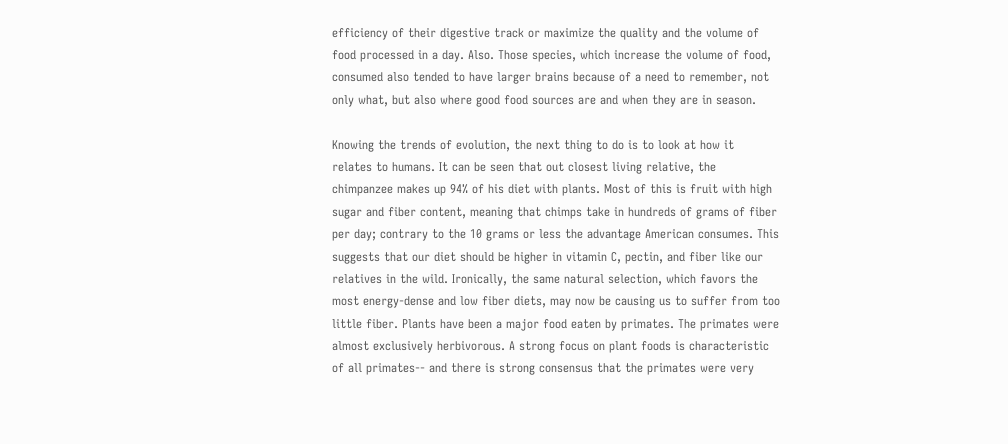efficiency of their digestive track or maximize the quality and the volume of
food processed in a day. Also. Those species, which increase the volume of food,
consumed also tended to have larger brains because of a need to remember, not
only what, but also where good food sources are and when they are in season.

Knowing the trends of evolution, the next thing to do is to look at how it
relates to humans. It can be seen that out closest living relative, the
chimpanzee makes up 94% of his diet with plants. Most of this is fruit with high
sugar and fiber content, meaning that chimps take in hundreds of grams of fiber
per day; contrary to the 10 grams or less the advantage American consumes. This
suggests that our diet should be higher in vitamin C, pectin, and fiber like our
relatives in the wild. Ironically, the same natural selection, which favors the
most energy-dense and low fiber diets, may now be causing us to suffer from too
little fiber. Plants have been a major food eaten by primates. The primates were
almost exclusively herbivorous. A strong focus on plant foods is characteristic
of all primates-- and there is strong consensus that the primates were very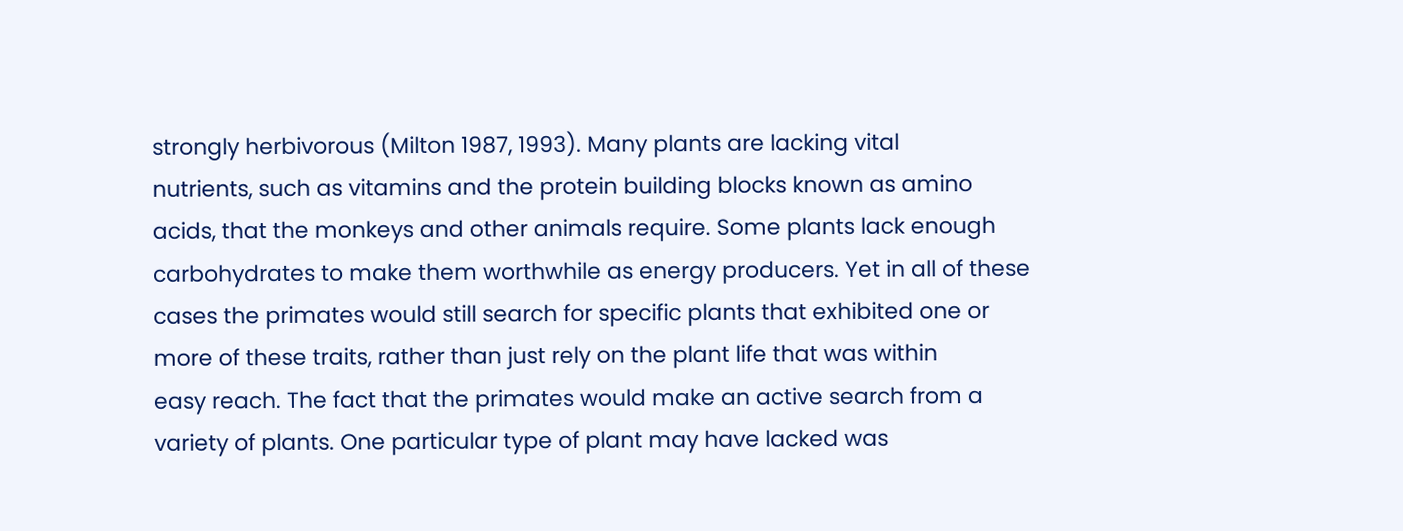strongly herbivorous (Milton 1987, 1993). Many plants are lacking vital
nutrients, such as vitamins and the protein building blocks known as amino
acids, that the monkeys and other animals require. Some plants lack enough
carbohydrates to make them worthwhile as energy producers. Yet in all of these
cases the primates would still search for specific plants that exhibited one or
more of these traits, rather than just rely on the plant life that was within
easy reach. The fact that the primates would make an active search from a
variety of plants. One particular type of plant may have lacked was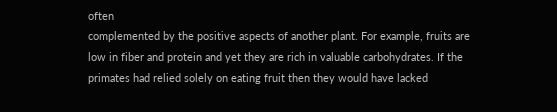often
complemented by the positive aspects of another plant. For example, fruits are
low in fiber and protein and yet they are rich in valuable carbohydrates. If the
primates had relied solely on eating fruit then they would have lacked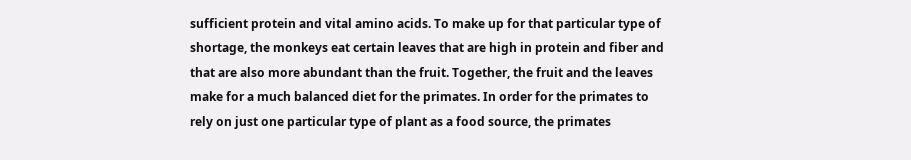sufficient protein and vital amino acids. To make up for that particular type of
shortage, the monkeys eat certain leaves that are high in protein and fiber and
that are also more abundant than the fruit. Together, the fruit and the leaves
make for a much balanced diet for the primates. In order for the primates to
rely on just one particular type of plant as a food source, the primates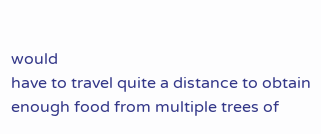would
have to travel quite a distance to obtain enough food from multiple trees of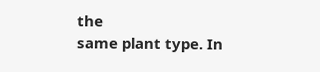the
same plant type. In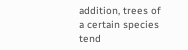addition, trees of a certain species tend